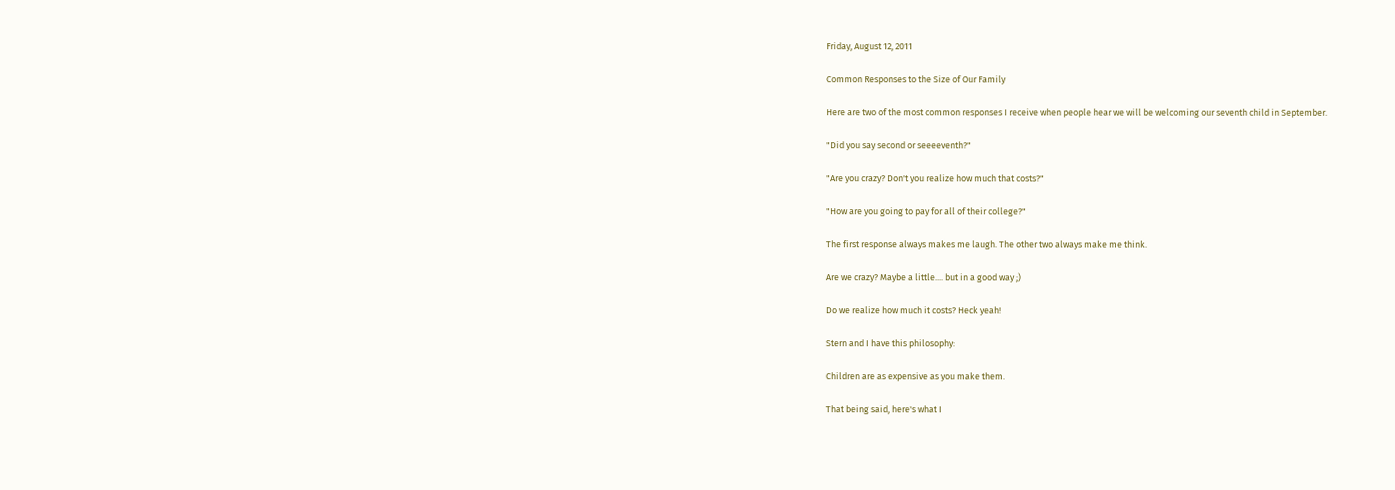Friday, August 12, 2011

Common Responses to the Size of Our Family

Here are two of the most common responses I receive when people hear we will be welcoming our seventh child in September.

"Did you say second or seeeeventh?"

"Are you crazy? Don't you realize how much that costs?"

"How are you going to pay for all of their college?"

The first response always makes me laugh. The other two always make me think.

Are we crazy? Maybe a little.... but in a good way ;)

Do we realize how much it costs? Heck yeah!

Stern and I have this philosophy:

Children are as expensive as you make them.

That being said, here's what I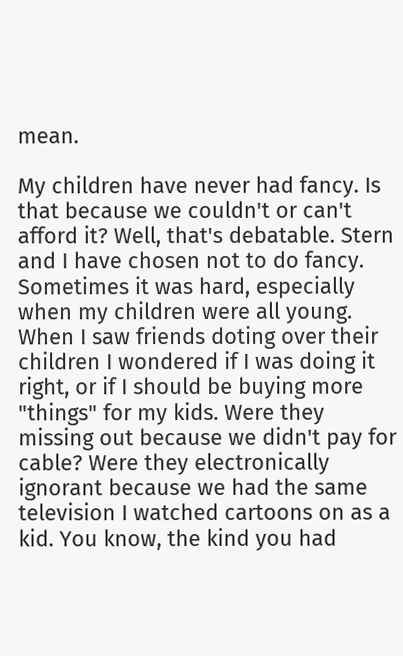mean.

My children have never had fancy. Is that because we couldn't or can't afford it? Well, that's debatable. Stern and I have chosen not to do fancy. Sometimes it was hard, especially when my children were all young. When I saw friends doting over their children I wondered if I was doing it right, or if I should be buying more "things" for my kids. Were they missing out because we didn't pay for cable? Were they electronically ignorant because we had the same television I watched cartoons on as a kid. You know, the kind you had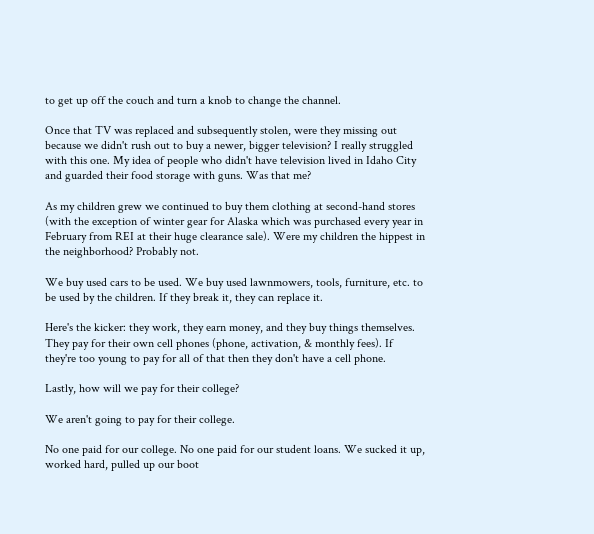to get up off the couch and turn a knob to change the channel.

Once that TV was replaced and subsequently stolen, were they missing out because we didn't rush out to buy a newer, bigger television? I really struggled with this one. My idea of people who didn't have television lived in Idaho City and guarded their food storage with guns. Was that me?

As my children grew we continued to buy them clothing at second-hand stores (with the exception of winter gear for Alaska which was purchased every year in February from REI at their huge clearance sale). Were my children the hippest in the neighborhood? Probably not.

We buy used cars to be used. We buy used lawnmowers, tools, furniture, etc. to be used by the children. If they break it, they can replace it.

Here's the kicker: they work, they earn money, and they buy things themselves. They pay for their own cell phones (phone, activation, & monthly fees). If they're too young to pay for all of that then they don't have a cell phone.

Lastly, how will we pay for their college?

We aren't going to pay for their college.

No one paid for our college. No one paid for our student loans. We sucked it up, worked hard, pulled up our boot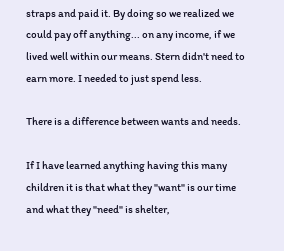straps and paid it. By doing so we realized we could pay off anything... on any income, if we lived well within our means. Stern didn't need to earn more. I needed to just spend less.

There is a difference between wants and needs.

If I have learned anything having this many children it is that what they "want" is our time and what they "need" is shelter,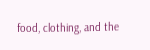food, clothing, and the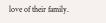love of their family.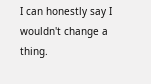I can honestly say I wouldn't change a thing.